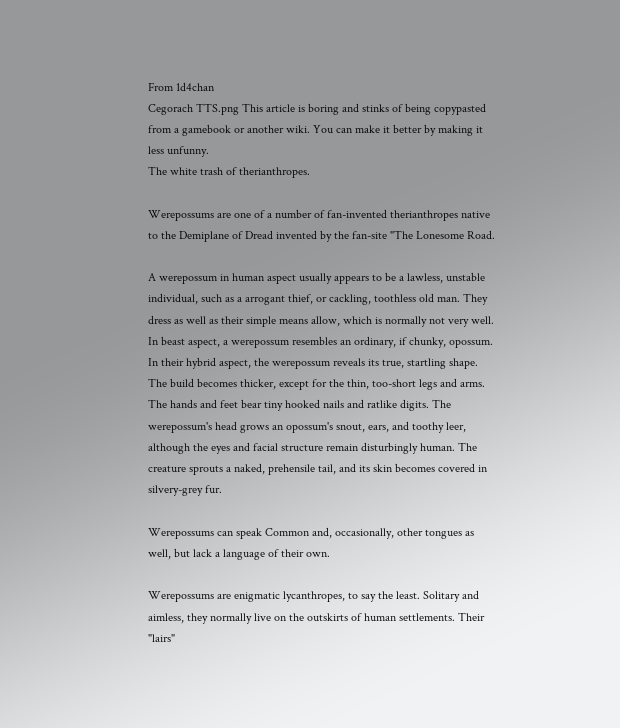From 1d4chan
Cegorach TTS.png This article is boring and stinks of being copypasted from a gamebook or another wiki. You can make it better by making it less unfunny.
The white trash of therianthropes.

Werepossums are one of a number of fan-invented therianthropes native to the Demiplane of Dread invented by the fan-site "The Lonesome Road.

A werepossum in human aspect usually appears to be a lawless, unstable individual, such as a arrogant thief, or cackling, toothless old man. They dress as well as their simple means allow, which is normally not very well. In beast aspect, a werepossum resembles an ordinary, if chunky, opossum. In their hybrid aspect, the werepossum reveals its true, startling shape. The build becomes thicker, except for the thin, too-short legs and arms. The hands and feet bear tiny hooked nails and ratlike digits. The werepossum's head grows an opossum's snout, ears, and toothy leer, although the eyes and facial structure remain disturbingly human. The creature sprouts a naked, prehensile tail, and its skin becomes covered in silvery-grey fur.

Werepossums can speak Common and, occasionally, other tongues as well, but lack a language of their own.

Werepossums are enigmatic lycanthropes, to say the least. Solitary and aimless, they normally live on the outskirts of human settlements. Their "lairs"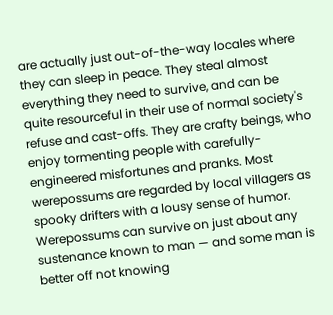are actually just out-of-the-way locales where they can sleep in peace. They steal almost everything they need to survive, and can be quite resourceful in their use of normal society's refuse and cast-offs. They are crafty beings, who enjoy tormenting people with carefully-engineered misfortunes and pranks. Most werepossums are regarded by local villagers as spooky drifters with a lousy sense of humor. Werepossums can survive on just about any sustenance known to man — and some man is better off not knowing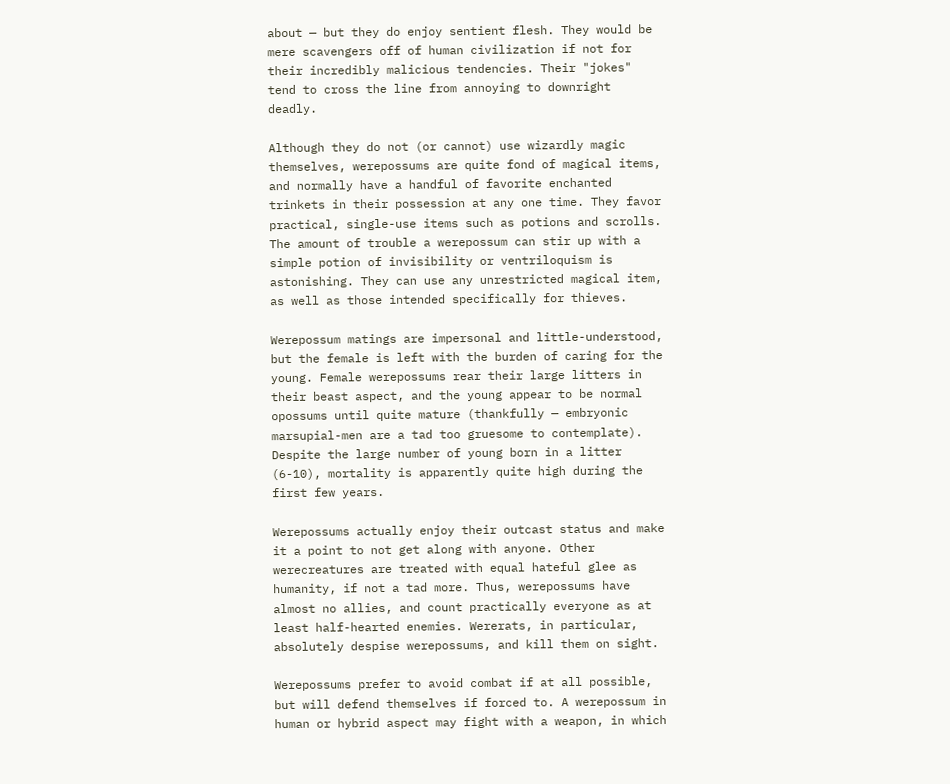about — but they do enjoy sentient flesh. They would be mere scavengers off of human civilization if not for their incredibly malicious tendencies. Their "jokes" tend to cross the line from annoying to downright deadly.

Although they do not (or cannot) use wizardly magic themselves, werepossums are quite fond of magical items, and normally have a handful of favorite enchanted trinkets in their possession at any one time. They favor practical, single-use items such as potions and scrolls. The amount of trouble a werepossum can stir up with a simple potion of invisibility or ventriloquism is astonishing. They can use any unrestricted magical item, as well as those intended specifically for thieves.

Werepossum matings are impersonal and little-understood, but the female is left with the burden of caring for the young. Female werepossums rear their large litters in their beast aspect, and the young appear to be normal opossums until quite mature (thankfully — embryonic marsupial-men are a tad too gruesome to contemplate). Despite the large number of young born in a litter (6-10), mortality is apparently quite high during the first few years.

Werepossums actually enjoy their outcast status and make it a point to not get along with anyone. Other werecreatures are treated with equal hateful glee as humanity, if not a tad more. Thus, werepossums have almost no allies, and count practically everyone as at least half-hearted enemies. Wererats, in particular, absolutely despise werepossums, and kill them on sight.

Werepossums prefer to avoid combat if at all possible, but will defend themselves if forced to. A werepossum in human or hybrid aspect may fight with a weapon, in which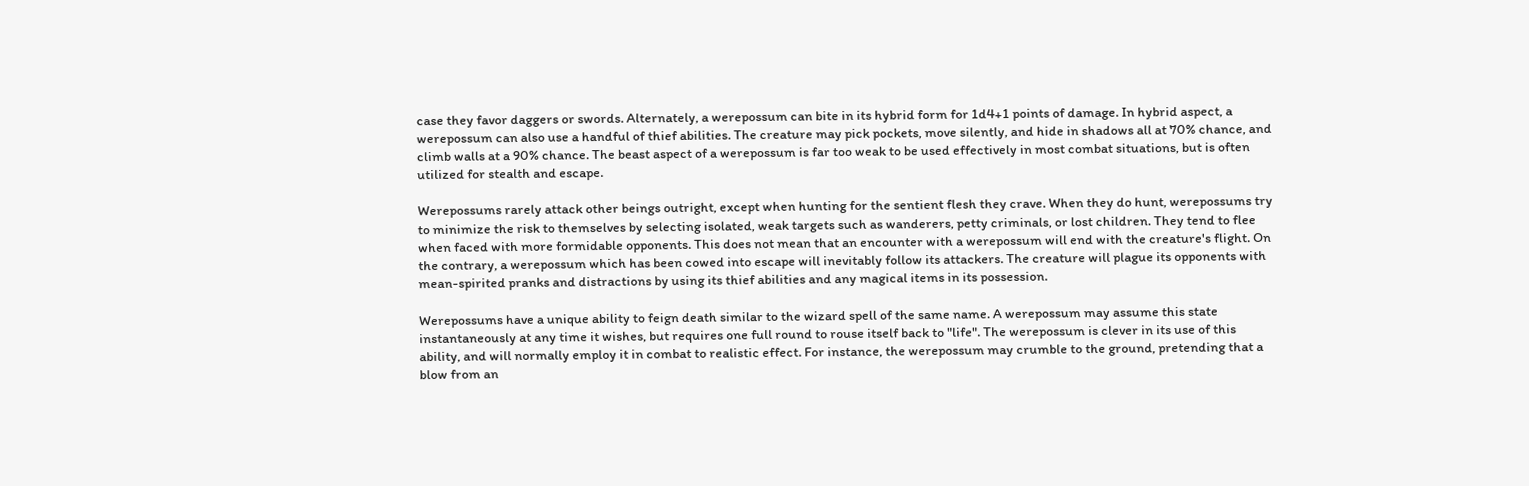case they favor daggers or swords. Alternately, a werepossum can bite in its hybrid form for 1d4+1 points of damage. In hybrid aspect, a werepossum can also use a handful of thief abilities. The creature may pick pockets, move silently, and hide in shadows all at 70% chance, and climb walls at a 90% chance. The beast aspect of a werepossum is far too weak to be used effectively in most combat situations, but is often utilized for stealth and escape.

Werepossums rarely attack other beings outright, except when hunting for the sentient flesh they crave. When they do hunt, werepossums try to minimize the risk to themselves by selecting isolated, weak targets such as wanderers, petty criminals, or lost children. They tend to flee when faced with more formidable opponents. This does not mean that an encounter with a werepossum will end with the creature's flight. On the contrary, a werepossum which has been cowed into escape will inevitably follow its attackers. The creature will plague its opponents with mean-spirited pranks and distractions by using its thief abilities and any magical items in its possession.

Werepossums have a unique ability to feign death similar to the wizard spell of the same name. A werepossum may assume this state instantaneously at any time it wishes, but requires one full round to rouse itself back to "life". The werepossum is clever in its use of this ability, and will normally employ it in combat to realistic effect. For instance, the werepossum may crumble to the ground, pretending that a blow from an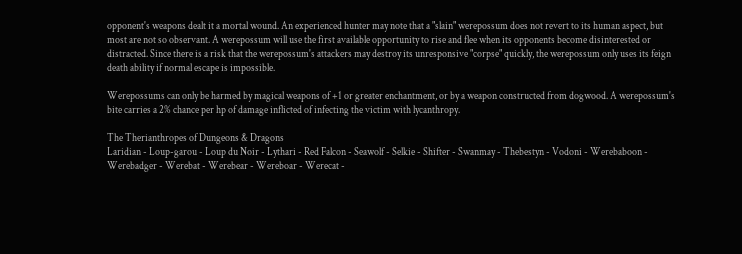opponent's weapons dealt it a mortal wound. An experienced hunter may note that a "slain" werepossum does not revert to its human aspect, but most are not so observant. A werepossum will use the first available opportunity to rise and flee when its opponents become disinterested or distracted. Since there is a risk that the werepossum's attackers may destroy its unresponsive "corpse" quickly, the werepossum only uses its feign death ability if normal escape is impossible.

Werepossums can only be harmed by magical weapons of +1 or greater enchantment, or by a weapon constructed from dogwood. A werepossum's bite carries a 2% chance per hp of damage inflicted of infecting the victim with lycanthropy.

The Therianthropes of Dungeons & Dragons
Laridian - Loup-garou - Loup du Noir - Lythari - Red Falcon - Seawolf - Selkie - Shifter - Swanmay - Thebestyn - Vodoni - Werebaboon - Werebadger - Werebat - Werebear - Wereboar - Werecat -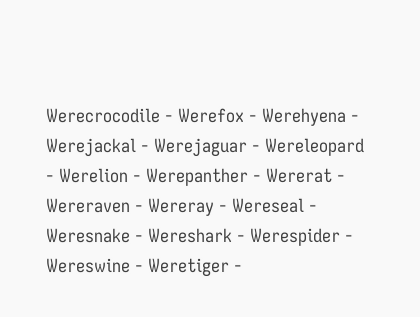Werecrocodile - Werefox - Werehyena - Werejackal - Werejaguar - Wereleopard - Werelion - Werepanther - Wererat - Wereraven - Wereray - Wereseal - Weresnake - Wereshark - Werespider - Wereswine - Weretiger -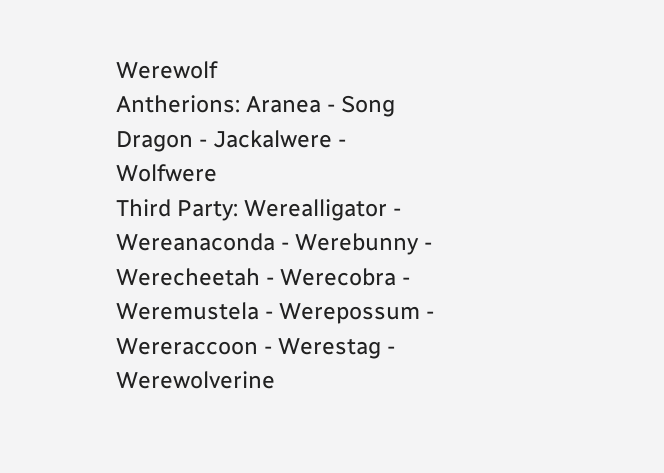Werewolf
Antherions: Aranea - Song Dragon - Jackalwere - Wolfwere
Third Party: Werealligator - Wereanaconda - Werebunny - Werecheetah - Werecobra - Weremustela - Werepossum - Wereraccoon - Werestag - Werewolverine